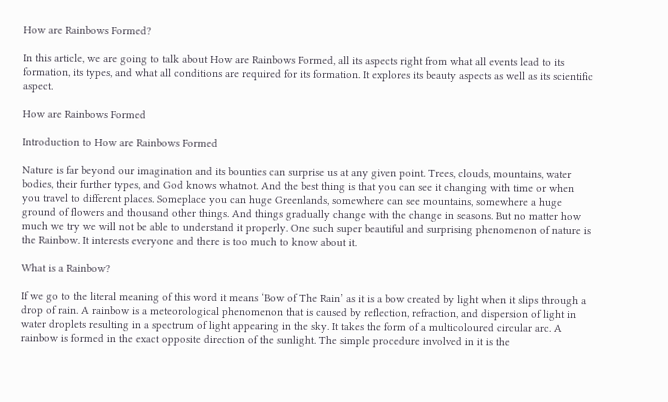How are Rainbows Formed?

In this article, we are going to talk about How are Rainbows Formed, all its aspects right from what all events lead to its formation, its types, and what all conditions are required for its formation. It explores its beauty aspects as well as its scientific aspect.

How are Rainbows Formed

Introduction to How are Rainbows Formed

Nature is far beyond our imagination and its bounties can surprise us at any given point. Trees, clouds, mountains, water bodies, their further types, and God knows whatnot. And the best thing is that you can see it changing with time or when you travel to different places. Someplace you can huge Greenlands, somewhere can see mountains, somewhere a huge ground of flowers and thousand other things. And things gradually change with the change in seasons. But no matter how much we try we will not be able to understand it properly. One such super beautiful and surprising phenomenon of nature is the Rainbow. It interests everyone and there is too much to know about it.

What is a Rainbow?

If we go to the literal meaning of this word it means ‘Bow of The Rain’ as it is a bow created by light when it slips through a drop of rain. A rainbow is a meteorological phenomenon that is caused by reflection, refraction, and dispersion of light in water droplets resulting in a spectrum of light appearing in the sky. It takes the form of a multicoloured circular arc. A rainbow is formed in the exact opposite direction of the sunlight. The simple procedure involved in it is the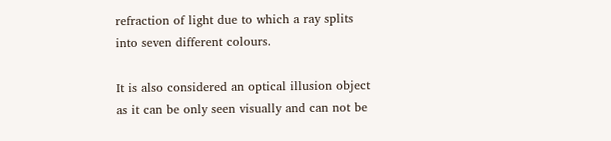refraction of light due to which a ray splits into seven different colours.

It is also considered an optical illusion object as it can be only seen visually and can not be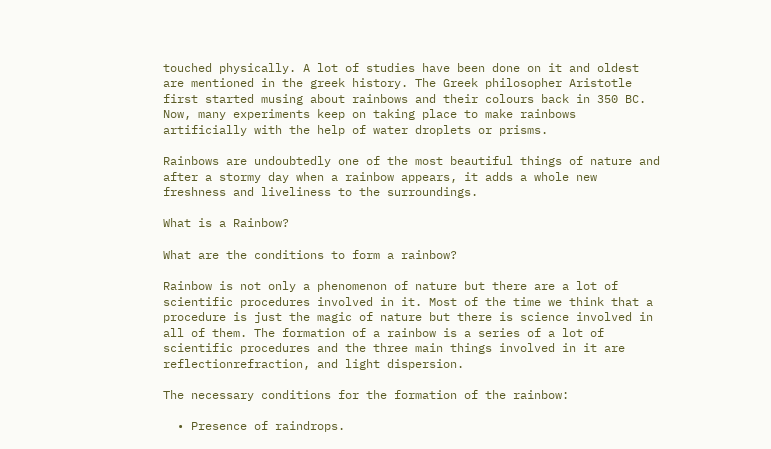touched physically. A lot of studies have been done on it and oldest are mentioned in the greek history. The Greek philosopher Aristotle first started musing about rainbows and their colours back in 350 BC. Now, many experiments keep on taking place to make rainbows artificially with the help of water droplets or prisms.

Rainbows are undoubtedly one of the most beautiful things of nature and after a stormy day when a rainbow appears, it adds a whole new freshness and liveliness to the surroundings.

What is a Rainbow?

What are the conditions to form a rainbow?

Rainbow is not only a phenomenon of nature but there are a lot of scientific procedures involved in it. Most of the time we think that a procedure is just the magic of nature but there is science involved in all of them. The formation of a rainbow is a series of a lot of scientific procedures and the three main things involved in it are reflectionrefraction, and light dispersion.

The necessary conditions for the formation of the rainbow:

  • Presence of raindrops.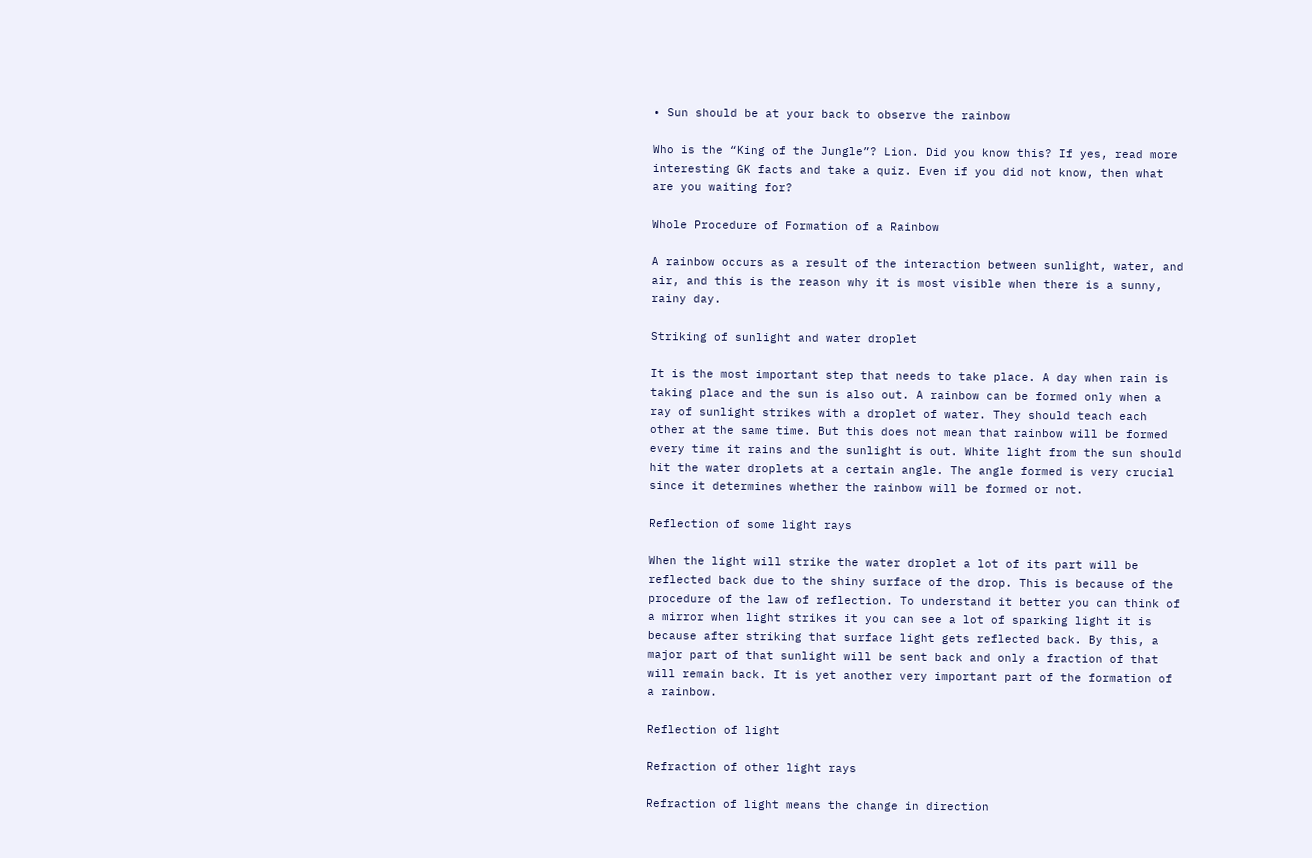• Sun should be at your back to observe the rainbow

Who is the “King of the Jungle”? Lion. Did you know this? If yes, read more interesting GK facts and take a quiz. Even if you did not know, then what are you waiting for?

Whole Procedure of Formation of a Rainbow

A rainbow occurs as a result of the interaction between sunlight, water, and air, and this is the reason why it is most visible when there is a sunny, rainy day.

Striking of sunlight and water droplet

It is the most important step that needs to take place. A day when rain is taking place and the sun is also out. A rainbow can be formed only when a ray of sunlight strikes with a droplet of water. They should teach each other at the same time. But this does not mean that rainbow will be formed every time it rains and the sunlight is out. White light from the sun should hit the water droplets at a certain angle. The angle formed is very crucial since it determines whether the rainbow will be formed or not.

Reflection of some light rays

When the light will strike the water droplet a lot of its part will be reflected back due to the shiny surface of the drop. This is because of the procedure of the law of reflection. To understand it better you can think of a mirror when light strikes it you can see a lot of sparking light it is because after striking that surface light gets reflected back. By this, a major part of that sunlight will be sent back and only a fraction of that will remain back. It is yet another very important part of the formation of a rainbow.

Reflection of light

Refraction of other light rays

Refraction of light means the change in direction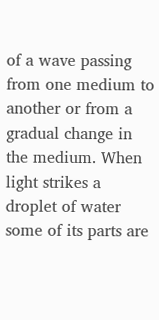of a wave passing from one medium to another or from a gradual change in the medium. When light strikes a droplet of water some of its parts are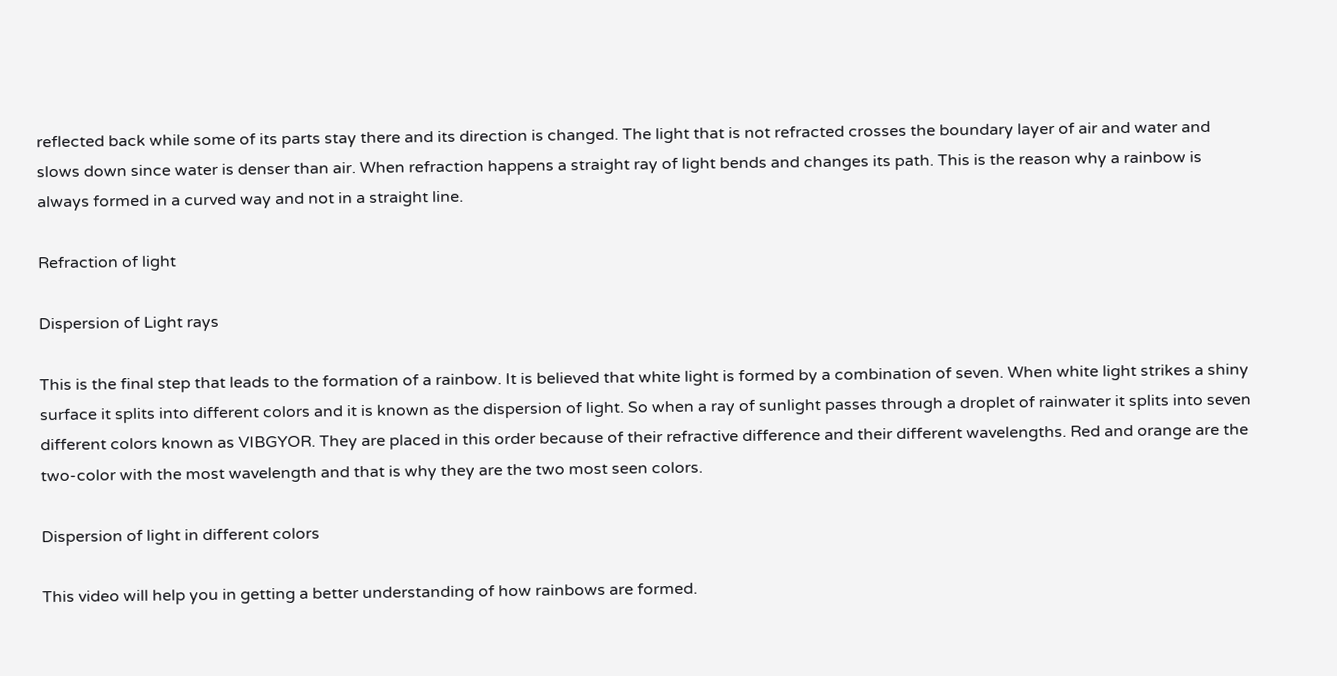reflected back while some of its parts stay there and its direction is changed. The light that is not refracted crosses the boundary layer of air and water and slows down since water is denser than air. When refraction happens a straight ray of light bends and changes its path. This is the reason why a rainbow is always formed in a curved way and not in a straight line.

Refraction of light

Dispersion of Light rays

This is the final step that leads to the formation of a rainbow. It is believed that white light is formed by a combination of seven. When white light strikes a shiny surface it splits into different colors and it is known as the dispersion of light. So when a ray of sunlight passes through a droplet of rainwater it splits into seven different colors known as VIBGYOR. They are placed in this order because of their refractive difference and their different wavelengths. Red and orange are the two-color with the most wavelength and that is why they are the two most seen colors.

Dispersion of light in different colors

This video will help you in getting a better understanding of how rainbows are formed.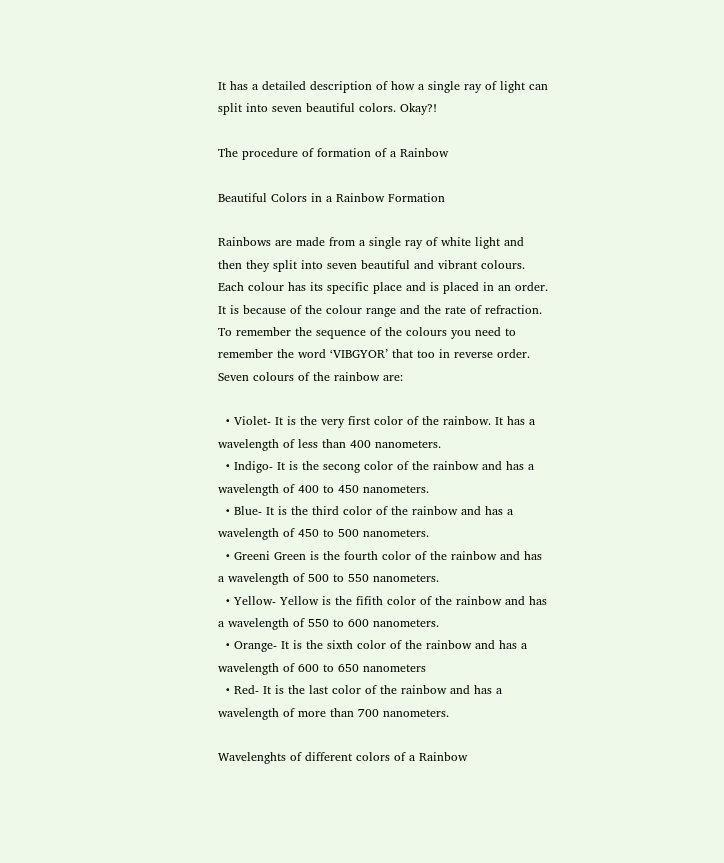It has a detailed description of how a single ray of light can split into seven beautiful colors. Okay?!

The procedure of formation of a Rainbow

Beautiful Colors in a Rainbow Formation

Rainbows are made from a single ray of white light and then they split into seven beautiful and vibrant colours. Each colour has its specific place and is placed in an order. It is because of the colour range and the rate of refraction. To remember the sequence of the colours you need to remember the word ‘VIBGYOR’ that too in reverse order. Seven colours of the rainbow are:

  • Violet- It is the very first color of the rainbow. It has a wavelength of less than 400 nanometers.
  • Indigo- It is the secong color of the rainbow and has a wavelength of 400 to 450 nanometers.
  • Blue- It is the third color of the rainbow and has a wavelength of 450 to 500 nanometers.
  • Greeni Green is the fourth color of the rainbow and has a wavelength of 500 to 550 nanometers.
  • Yellow- Yellow is the fifith color of the rainbow and has a wavelength of 550 to 600 nanometers.
  • Orange- It is the sixth color of the rainbow and has a wavelength of 600 to 650 nanometers
  • Red- It is the last color of the rainbow and has a wavelength of more than 700 nanometers.

Wavelenghts of different colors of a Rainbow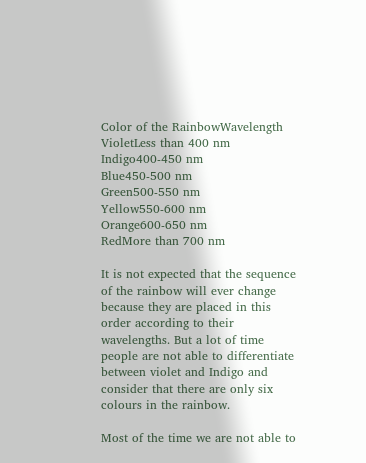Color of the RainbowWavelength
VioletLess than 400 nm
Indigo400-450 nm
Blue450-500 nm
Green500-550 nm
Yellow550-600 nm
Orange600-650 nm
RedMore than 700 nm

It is not expected that the sequence of the rainbow will ever change because they are placed in this order according to their wavelengths. But a lot of time people are not able to differentiate between violet and Indigo and consider that there are only six colours in the rainbow.

Most of the time we are not able to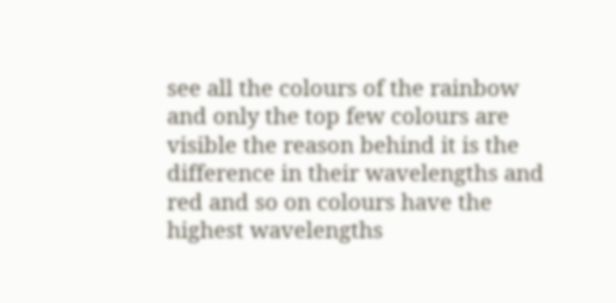see all the colours of the rainbow and only the top few colours are visible the reason behind it is the difference in their wavelengths and red and so on colours have the highest wavelengths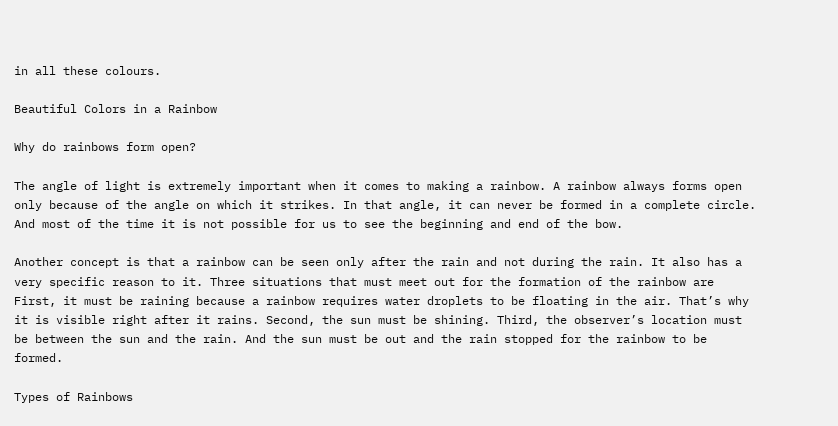in all these colours.

Beautiful Colors in a Rainbow

Why do rainbows form open?

The angle of light is extremely important when it comes to making a rainbow. A rainbow always forms open only because of the angle on which it strikes. In that angle, it can never be formed in a complete circle. And most of the time it is not possible for us to see the beginning and end of the bow.

Another concept is that a rainbow can be seen only after the rain and not during the rain. It also has a very specific reason to it. Three situations that must meet out for the formation of the rainbow are First, it must be raining because a rainbow requires water droplets to be floating in the air. That’s why it is visible right after it rains. Second, the sun must be shining. Third, the observer’s location must be between the sun and the rain. And the sun must be out and the rain stopped for the rainbow to be formed.

Types of Rainbows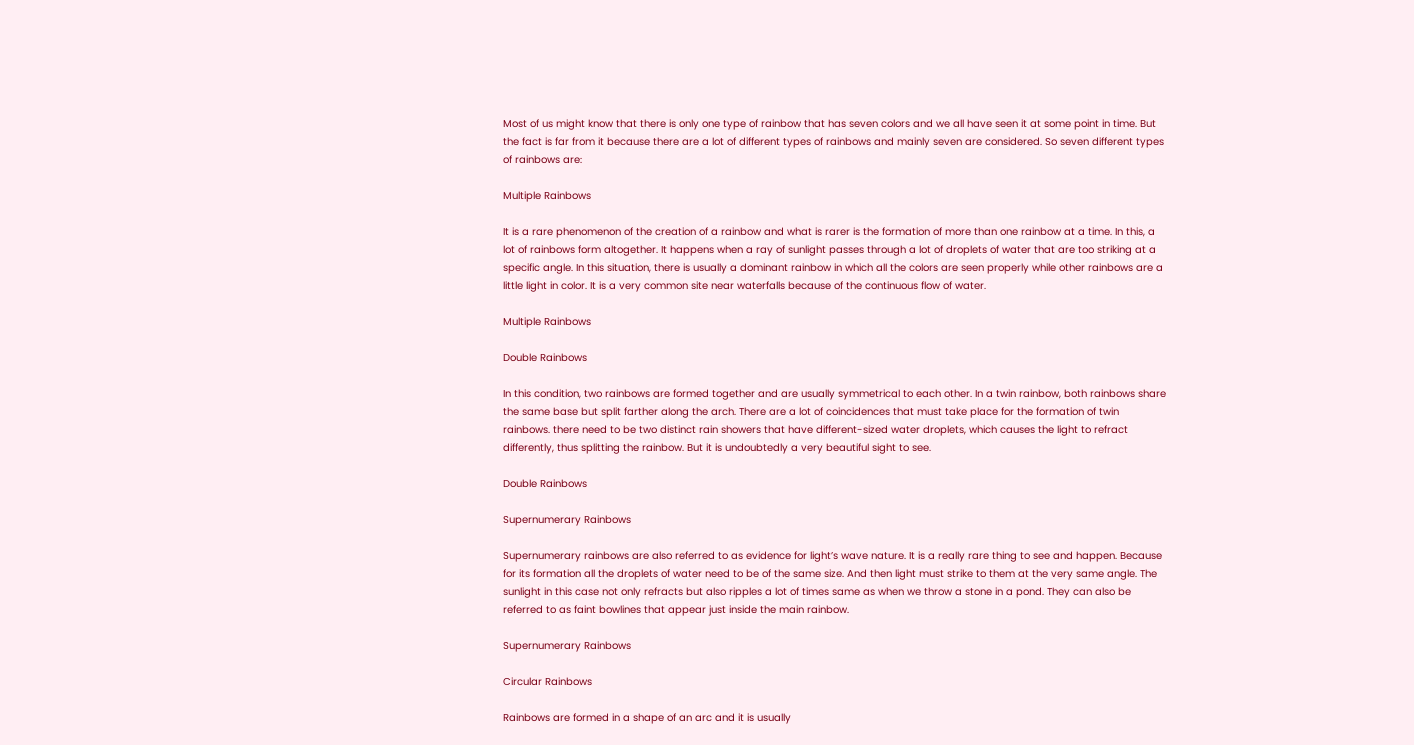Most of us might know that there is only one type of rainbow that has seven colors and we all have seen it at some point in time. But the fact is far from it because there are a lot of different types of rainbows and mainly seven are considered. So seven different types of rainbows are:

Multiple Rainbows

It is a rare phenomenon of the creation of a rainbow and what is rarer is the formation of more than one rainbow at a time. In this, a lot of rainbows form altogether. It happens when a ray of sunlight passes through a lot of droplets of water that are too striking at a specific angle. In this situation, there is usually a dominant rainbow in which all the colors are seen properly while other rainbows are a little light in color. It is a very common site near waterfalls because of the continuous flow of water.

Multiple Rainbows

Double Rainbows

In this condition, two rainbows are formed together and are usually symmetrical to each other. In a twin rainbow, both rainbows share the same base but split farther along the arch. There are a lot of coincidences that must take place for the formation of twin rainbows. there need to be two distinct rain showers that have different-sized water droplets, which causes the light to refract differently, thus splitting the rainbow. But it is undoubtedly a very beautiful sight to see.

Double Rainbows

Supernumerary Rainbows

Supernumerary rainbows are also referred to as evidence for light’s wave nature. It is a really rare thing to see and happen. Because for its formation all the droplets of water need to be of the same size. And then light must strike to them at the very same angle. The sunlight in this case not only refracts but also ripples a lot of times same as when we throw a stone in a pond. They can also be referred to as faint bowlines that appear just inside the main rainbow.

Supernumerary Rainbows

Circular Rainbows

Rainbows are formed in a shape of an arc and it is usually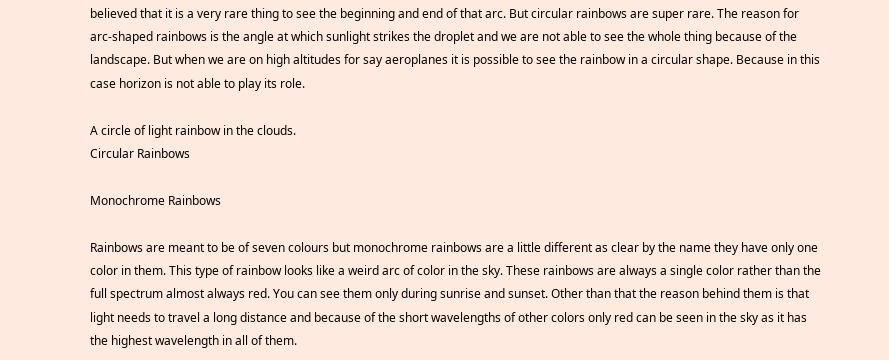believed that it is a very rare thing to see the beginning and end of that arc. But circular rainbows are super rare. The reason for arc-shaped rainbows is the angle at which sunlight strikes the droplet and we are not able to see the whole thing because of the landscape. But when we are on high altitudes for say aeroplanes it is possible to see the rainbow in a circular shape. Because in this case horizon is not able to play its role.

A circle of light rainbow in the clouds.
Circular Rainbows

Monochrome Rainbows

Rainbows are meant to be of seven colours but monochrome rainbows are a little different as clear by the name they have only one color in them. This type of rainbow looks like a weird arc of color in the sky. These rainbows are always a single color rather than the full spectrum almost always red. You can see them only during sunrise and sunset. Other than that the reason behind them is that light needs to travel a long distance and because of the short wavelengths of other colors only red can be seen in the sky as it has the highest wavelength in all of them.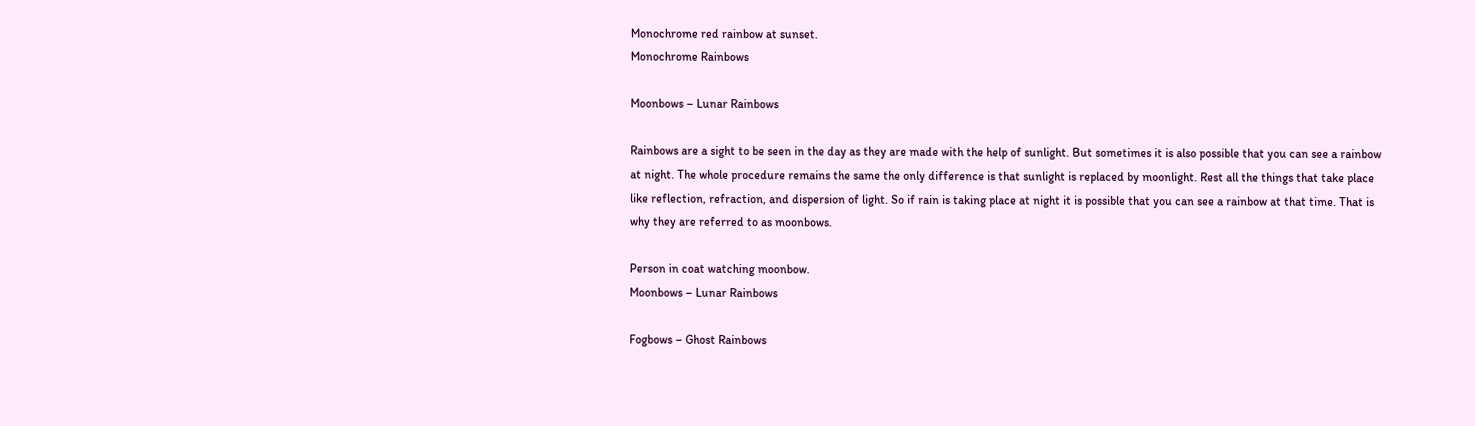Monochrome red rainbow at sunset.
Monochrome Rainbows

Moonbows – Lunar Rainbows

Rainbows are a sight to be seen in the day as they are made with the help of sunlight. But sometimes it is also possible that you can see a rainbow at night. The whole procedure remains the same the only difference is that sunlight is replaced by moonlight. Rest all the things that take place like reflection, refraction, and dispersion of light. So if rain is taking place at night it is possible that you can see a rainbow at that time. That is why they are referred to as moonbows.

Person in coat watching moonbow.
Moonbows – Lunar Rainbows

Fogbows – Ghost Rainbows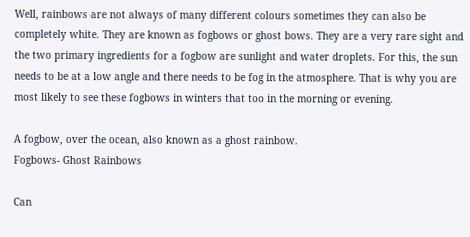Well, rainbows are not always of many different colours sometimes they can also be completely white. They are known as fogbows or ghost bows. They are a very rare sight and the two primary ingredients for a fogbow are sunlight and water droplets. For this, the sun needs to be at a low angle and there needs to be fog in the atmosphere. That is why you are most likely to see these fogbows in winters that too in the morning or evening.

A fogbow, over the ocean, also known as a ghost rainbow.
Fogbows- Ghost Rainbows

Can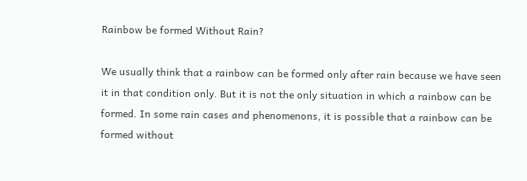Rainbow be formed Without Rain?

We usually think that a rainbow can be formed only after rain because we have seen it in that condition only. But it is not the only situation in which a rainbow can be formed. In some rain cases and phenomenons, it is possible that a rainbow can be formed without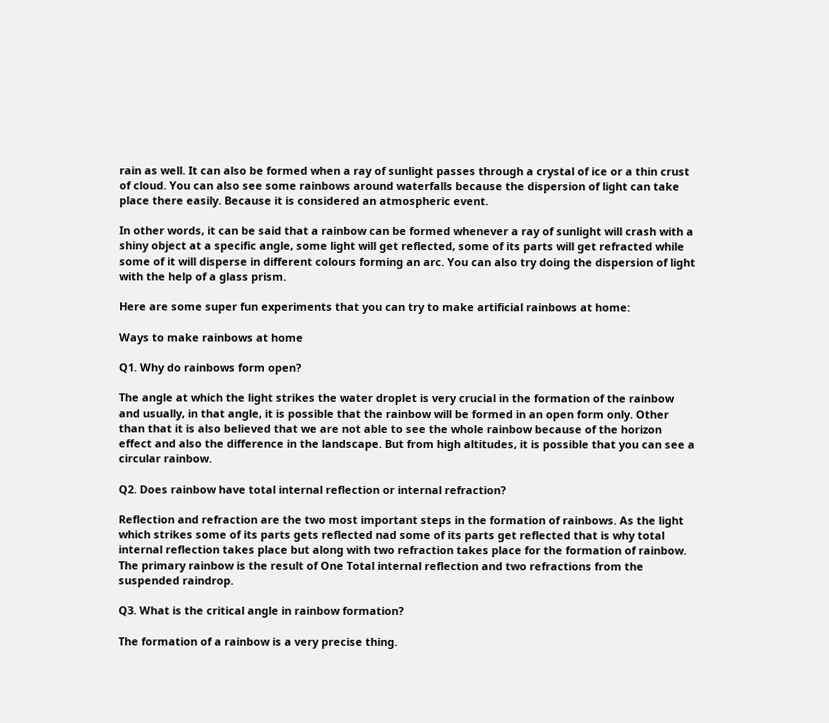rain as well. It can also be formed when a ray of sunlight passes through a crystal of ice or a thin crust of cloud. You can also see some rainbows around waterfalls because the dispersion of light can take place there easily. Because it is considered an atmospheric event.

In other words, it can be said that a rainbow can be formed whenever a ray of sunlight will crash with a shiny object at a specific angle, some light will get reflected, some of its parts will get refracted while some of it will disperse in different colours forming an arc. You can also try doing the dispersion of light with the help of a glass prism.

Here are some super fun experiments that you can try to make artificial rainbows at home:

Ways to make rainbows at home

Q1. Why do rainbows form open?

The angle at which the light strikes the water droplet is very crucial in the formation of the rainbow and usually, in that angle, it is possible that the rainbow will be formed in an open form only. Other than that it is also believed that we are not able to see the whole rainbow because of the horizon effect and also the difference in the landscape. But from high altitudes, it is possible that you can see a circular rainbow.

Q2. Does rainbow have total internal reflection or internal refraction?

Reflection and refraction are the two most important steps in the formation of rainbows. As the light which strikes some of its parts gets reflected nad some of its parts get reflected that is why total internal reflection takes place but along with two refraction takes place for the formation of rainbow. The primary rainbow is the result of One Total internal reflection and two refractions from the suspended raindrop.

Q3. What is the critical angle in rainbow formation?

The formation of a rainbow is a very precise thing.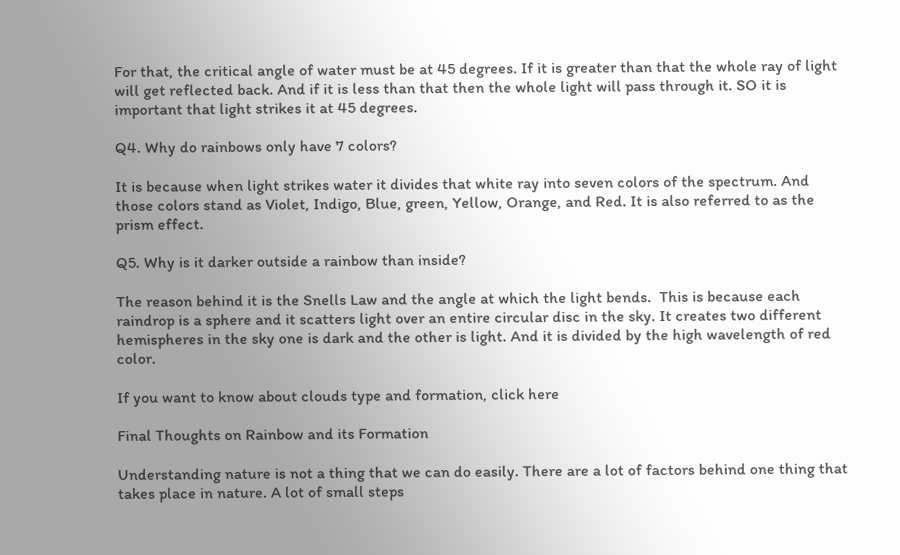For that, the critical angle of water must be at 45 degrees. If it is greater than that the whole ray of light will get reflected back. And if it is less than that then the whole light will pass through it. SO it is important that light strikes it at 45 degrees.

Q4. Why do rainbows only have 7 colors?

It is because when light strikes water it divides that white ray into seven colors of the spectrum. And those colors stand as Violet, Indigo, Blue, green, Yellow, Orange, and Red. It is also referred to as the prism effect.

Q5. Why is it darker outside a rainbow than inside?

The reason behind it is the Snells Law and the angle at which the light bends.  This is because each raindrop is a sphere and it scatters light over an entire circular disc in the sky. It creates two different hemispheres in the sky one is dark and the other is light. And it is divided by the high wavelength of red color.

If you want to know about clouds type and formation, click here

Final Thoughts on Rainbow and its Formation

Understanding nature is not a thing that we can do easily. There are a lot of factors behind one thing that takes place in nature. A lot of small steps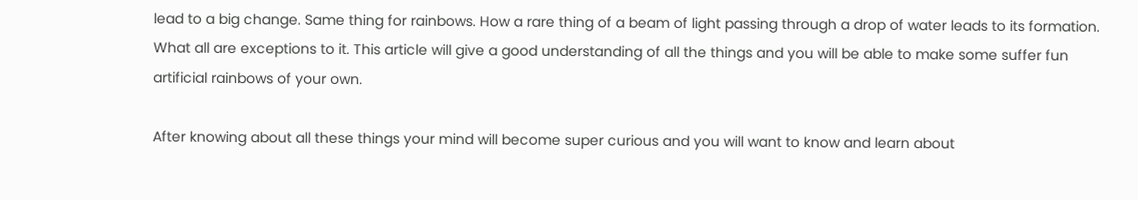lead to a big change. Same thing for rainbows. How a rare thing of a beam of light passing through a drop of water leads to its formation. What all are exceptions to it. This article will give a good understanding of all the things and you will be able to make some suffer fun artificial rainbows of your own.

After knowing about all these things your mind will become super curious and you will want to know and learn about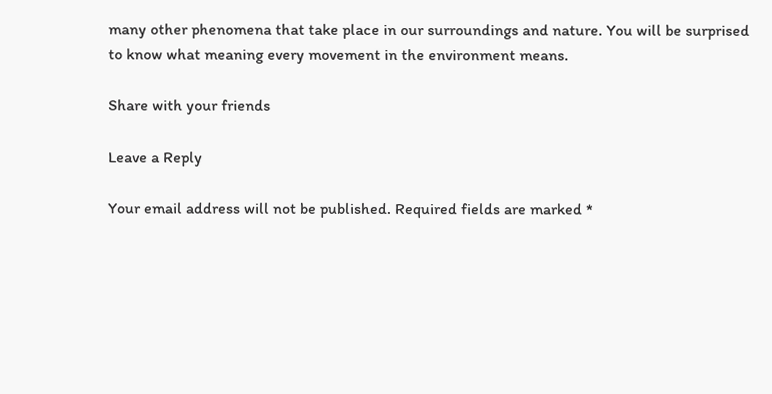many other phenomena that take place in our surroundings and nature. You will be surprised to know what meaning every movement in the environment means.

Share with your friends

Leave a Reply

Your email address will not be published. Required fields are marked *